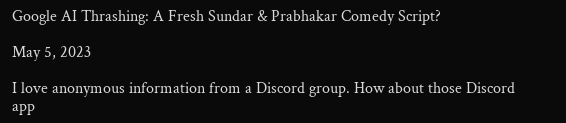Google AI Thrashing: A Fresh Sundar & Prabhakar Comedy Script?

May 5, 2023

I love anonymous information from a Discord group. How about those Discord app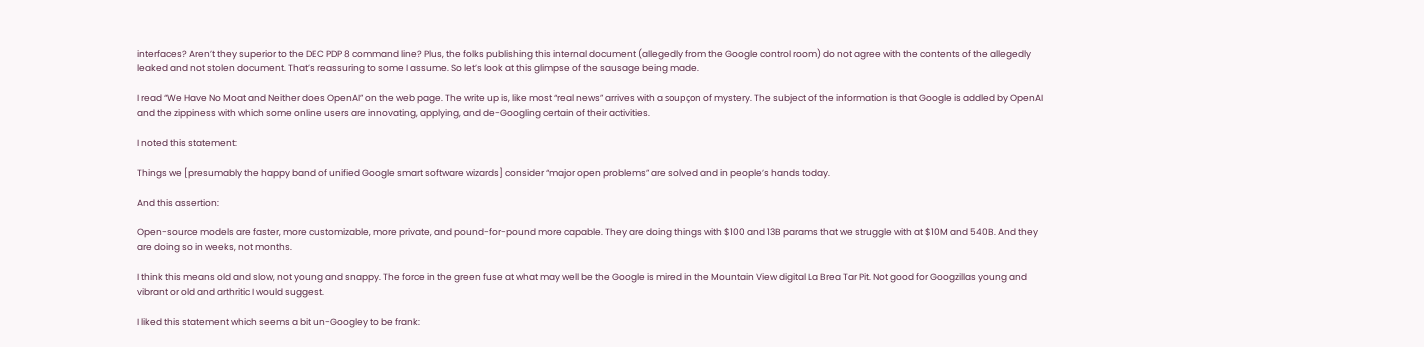interfaces? Aren’t they superior to the DEC PDP 8 command line? Plus, the folks publishing this internal document (allegedly from the Google control room) do not agree with the contents of the allegedly leaked and not stolen document. That’s reassuring to some I assume. So let’s look at this glimpse of the sausage being made.

I read “We Have No Moat and Neither does OpenAI” on the web page. The write up is, like most “real news” arrives with a soupçon of mystery. The subject of the information is that Google is addled by OpenAI and the zippiness with which some online users are innovating, applying, and de-Googling certain of their activities.

I noted this statement:

Things we [presumably the happy band of unified Google smart software wizards] consider “major open problems” are solved and in people’s hands today.

And this assertion:

Open-source models are faster, more customizable, more private, and pound-for-pound more capable. They are doing things with $100 and 13B params that we struggle with at $10M and 540B. And they are doing so in weeks, not months.

I think this means old and slow, not young and snappy. The force in the green fuse at what may well be the Google is mired in the Mountain View digital La Brea Tar Pit. Not good for Googzillas young and vibrant or old and arthritic I would suggest.

I liked this statement which seems a bit un-Googley to be frank: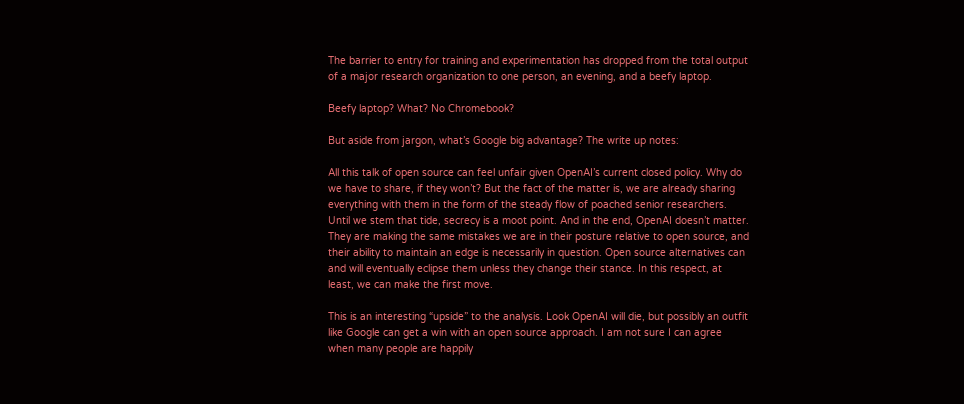The barrier to entry for training and experimentation has dropped from the total output of a major research organization to one person, an evening, and a beefy laptop.

Beefy laptop? What? No Chromebook?

But aside from jargon, what’s Google big advantage? The write up notes:

All this talk of open source can feel unfair given OpenAI’s current closed policy. Why do we have to share, if they won’t? But the fact of the matter is, we are already sharing everything with them in the form of the steady flow of poached senior researchers. Until we stem that tide, secrecy is a moot point. And in the end, OpenAI doesn’t matter. They are making the same mistakes we are in their posture relative to open source, and their ability to maintain an edge is necessarily in question. Open source alternatives can and will eventually eclipse them unless they change their stance. In this respect, at least, we can make the first move.

This is an interesting “upside” to the analysis. Look OpenAI will die, but possibly an outfit like Google can get a win with an open source approach. I am not sure I can agree when many people are happily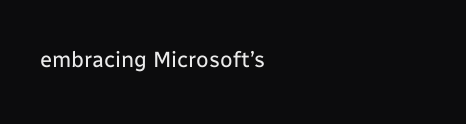embracing Microsoft’s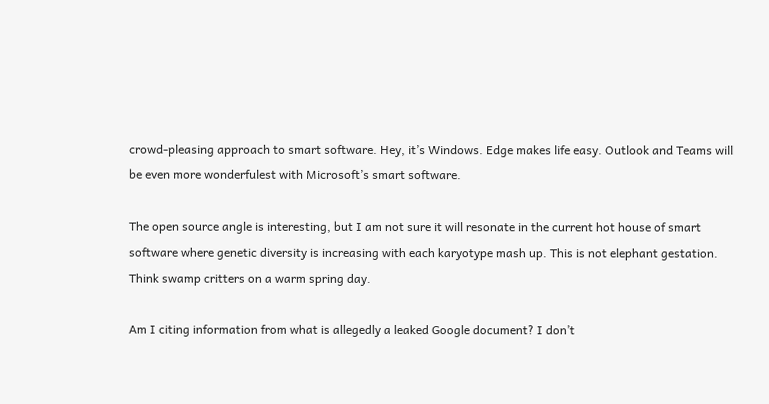crowd-pleasing approach to smart software. Hey, it’s Windows. Edge makes life easy. Outlook and Teams will be even more wonderfulest with Microsoft’s smart software.

The open source angle is interesting, but I am not sure it will resonate in the current hot house of smart software where genetic diversity is increasing with each karyotype mash up. This is not elephant gestation. Think swamp critters on a warm spring day.

Am I citing information from what is allegedly a leaked Google document? I don’t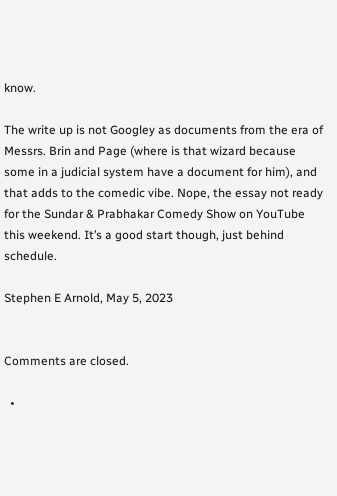know.

The write up is not Googley as documents from the era of Messrs. Brin and Page (where is that wizard because some in a judicial system have a document for him), and that adds to the comedic vibe. Nope, the essay not ready for the Sundar & Prabhakar Comedy Show on YouTube this weekend. It’s a good start though, just behind schedule.

Stephen E Arnold, May 5, 2023


Comments are closed.

  •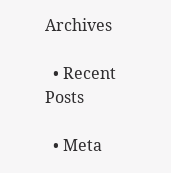Archives

  • Recent Posts

  • Meta